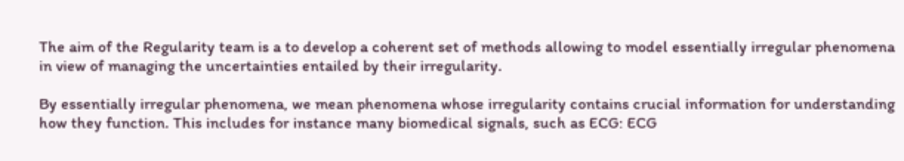The aim of the Regularity team is a to develop a coherent set of methods allowing to model essentially irregular phenomena in view of managing the uncertainties entailed by their irregularity.

By essentially irregular phenomena, we mean phenomena whose irregularity contains crucial information for understanding how they function. This includes for instance many biomedical signals, such as ECG: ECG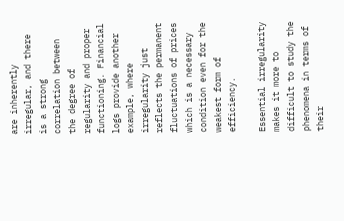are inherently irregular, and there is a strong correlation between the degree of regularity and proper functioning. Financial logs provide another example, where irregularity just reflects the permanent fluctuations of prices which is a necessary condition even for the weakest form of efficiency.

Essential irregularity makes it more to difficult to study the phenomena in terms of their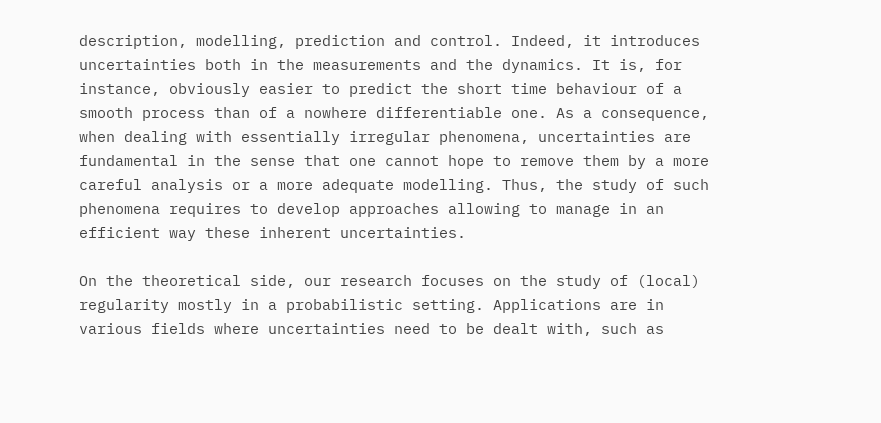description, modelling, prediction and control. Indeed, it introduces uncertainties both in the measurements and the dynamics. It is, for instance, obviously easier to predict the short time behaviour of a smooth process than of a nowhere differentiable one. As a consequence, when dealing with essentially irregular phenomena, uncertainties are fundamental in the sense that one cannot hope to remove them by a more careful analysis or a more adequate modelling. Thus, the study of such phenomena requires to develop approaches allowing to manage in an efficient way these inherent uncertainties.

On the theoretical side, our research focuses on the study of (local) regularity mostly in a probabilistic setting. Applications are in various fields where uncertainties need to be dealt with, such as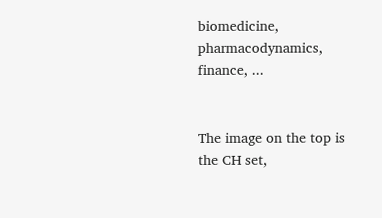biomedicine, pharmacodynamics, finance, ...


The image on the top is the CH set,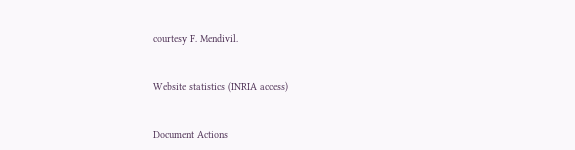courtesy F. Mendivil.


Website statistics (INRIA access)


Document Actions